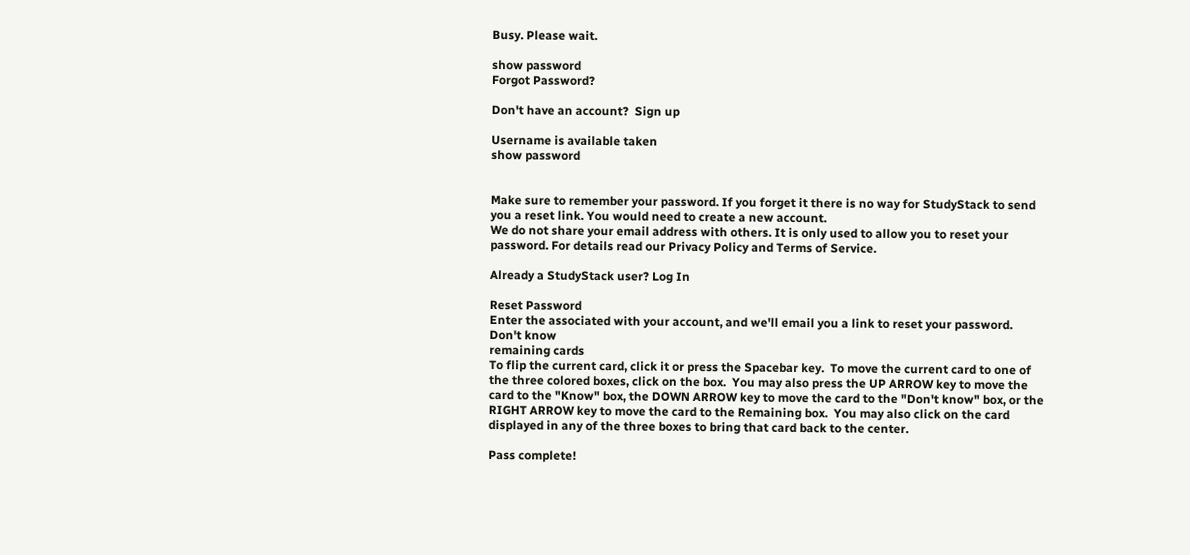Busy. Please wait.

show password
Forgot Password?

Don't have an account?  Sign up

Username is available taken
show password


Make sure to remember your password. If you forget it there is no way for StudyStack to send you a reset link. You would need to create a new account.
We do not share your email address with others. It is only used to allow you to reset your password. For details read our Privacy Policy and Terms of Service.

Already a StudyStack user? Log In

Reset Password
Enter the associated with your account, and we'll email you a link to reset your password.
Don't know
remaining cards
To flip the current card, click it or press the Spacebar key.  To move the current card to one of the three colored boxes, click on the box.  You may also press the UP ARROW key to move the card to the "Know" box, the DOWN ARROW key to move the card to the "Don't know" box, or the RIGHT ARROW key to move the card to the Remaining box.  You may also click on the card displayed in any of the three boxes to bring that card back to the center.

Pass complete!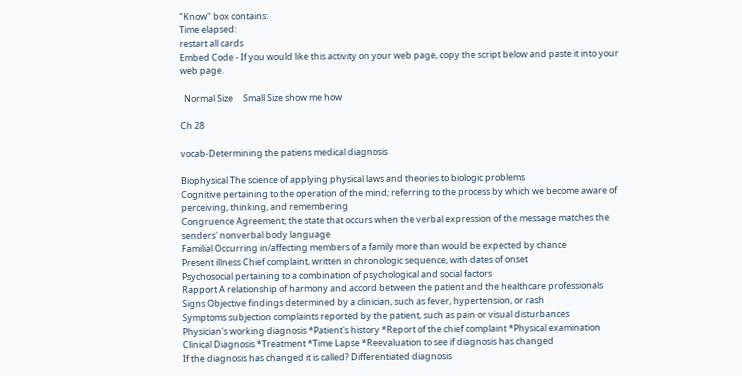"Know" box contains:
Time elapsed:
restart all cards
Embed Code - If you would like this activity on your web page, copy the script below and paste it into your web page.

  Normal Size     Small Size show me how

Ch 28

vocab-Determining the patiens medical diagnosis

Biophysical The science of applying physical laws and theories to biologic problems
Cognitive pertaining to the operation of the mind; referring to the process by which we become aware of perceiving, thinking, and remembering
Congruence Agreement; the state that occurs when the verbal expression of the message matches the senders' nonverbal body language
Familial Occurring in/affecting members of a family more than would be expected by chance
Present illness Chief complaint, written in chronologic sequence, with dates of onset
Psychosocial pertaining to a combination of psychological and social factors
Rapport A relationship of harmony and accord between the patient and the healthcare professionals
Signs Objective findings determined by a clinician, such as fever, hypertension, or rash
Symptoms subjection complaints reported by the patient, such as pain or visual disturbances
Physician's working diagnosis *Patient's history *Report of the chief complaint *Physical examination
Clinical Diagnosis *Treatment *Time Lapse *Reevaluation to see if diagnosis has changed
If the diagnosis has changed it is called? Differentiated diagnosis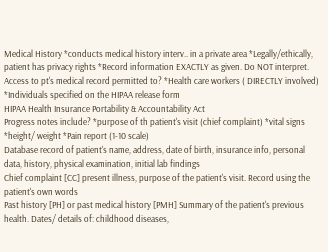Medical History *conducts medical history interv.. in a private area *Legally/ethically, patient has privacy rights *Record information EXACTLY as given. Do NOT interpret.
Access to pt's medical record permitted to? *Health care workers ( DIRECTLY involved) *Individuals specified on the HIPAA release form
HIPAA Health Insurance Portability & Accountability Act
Progress notes include? *purpose of th patient's visit (chief complaint) *vital signs *height/ weight *Pain report (1-10 scale)
Database record of patient's name, address, date of birth, insurance info, personal data, history, physical examination, initial lab findings
Chief complaint [CC] present illness, purpose of the patient's visit. Record using the patient's own words
Past history [PH] or past medical history [PMH] Summary of the patient's previous health. Dates/ details of: childhood diseases,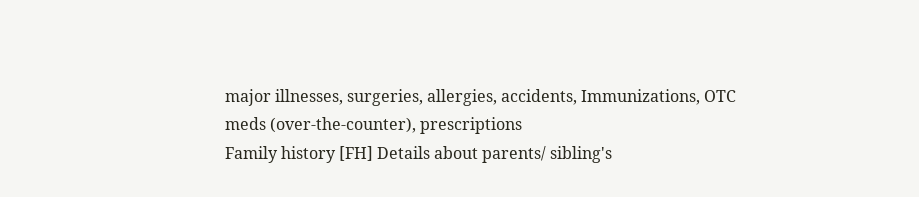major illnesses, surgeries, allergies, accidents, Immunizations, OTC meds (over-the-counter), prescriptions
Family history [FH] Details about parents/ sibling's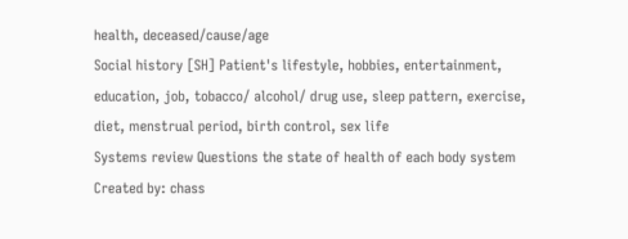health, deceased/cause/age
Social history [SH] Patient's lifestyle, hobbies, entertainment, education, job, tobacco/ alcohol/ drug use, sleep pattern, exercise, diet, menstrual period, birth control, sex life
Systems review Questions the state of health of each body system
Created by: chass